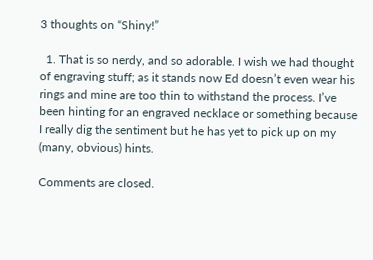3 thoughts on “Shiny!”

  1. That is so nerdy, and so adorable. I wish we had thought of engraving stuff; as it stands now Ed doesn’t even wear his rings and mine are too thin to withstand the process. I’ve been hinting for an engraved necklace or something because I really dig the sentiment but he has yet to pick up on my (many, obvious) hints.

Comments are closed.